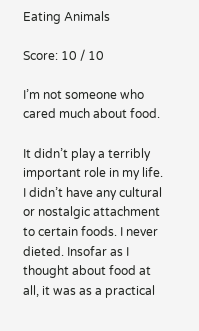Eating Animals

Score: 10 / 10

I’m not someone who cared much about food.

It didn’t play a terribly important role in my life. I didn’t have any cultural or nostalgic attachment to certain foods. I never dieted. Insofar as I thought about food at all, it was as a practical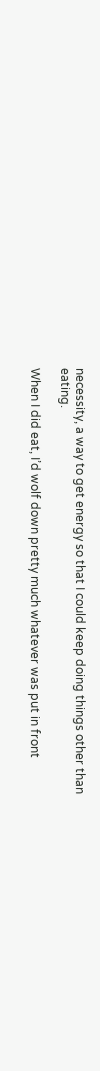necessity, a way to get energy so that I could keep doing things other than eating.

When I did eat, I’d wolf down pretty much whatever was put in front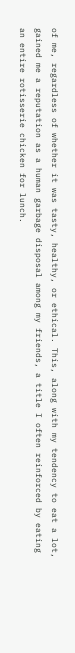of me, regardless of whether it was tasty, healthy, or ethical. This, along with my tendency to eat a lot, gained me a reputation as a human garbage disposal among my friends, a title I often reinforced by eating an entire rotisserie chicken for lunch.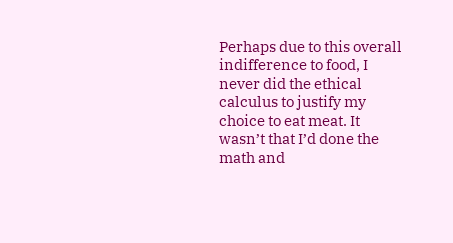Perhaps due to this overall indifference to food, I never did the ethical calculus to justify my choice to eat meat. It wasn’t that I’d done the math and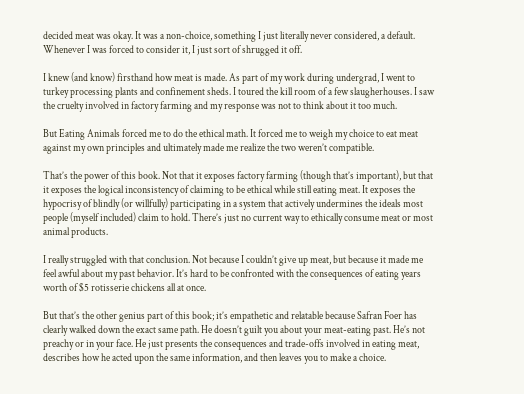decided meat was okay. It was a non-choice, something I just literally never considered, a default. Whenever I was forced to consider it, I just sort of shrugged it off.

I knew (and know) firsthand how meat is made. As part of my work during undergrad, I went to turkey processing plants and confinement sheds. I toured the kill room of a few slaugherhouses. I saw the cruelty involved in factory farming and my response was not to think about it too much.

But Eating Animals forced me to do the ethical math. It forced me to weigh my choice to eat meat against my own principles and ultimately made me realize the two weren’t compatible.

That’s the power of this book. Not that it exposes factory farming (though that’s important), but that it exposes the logical inconsistency of claiming to be ethical while still eating meat. It exposes the hypocrisy of blindly (or willfully) participating in a system that actively undermines the ideals most people (myself included) claim to hold. There’s just no current way to ethically consume meat or most animal products.

I really struggled with that conclusion. Not because I couldn’t give up meat, but because it made me feel awful about my past behavior. It’s hard to be confronted with the consequences of eating years worth of $5 rotisserie chickens all at once.

But that’s the other genius part of this book; it’s empathetic and relatable because Safran Foer has clearly walked down the exact same path. He doesn’t guilt you about your meat-eating past. He’s not preachy or in your face. He just presents the consequences and trade-offs involved in eating meat, describes how he acted upon the same information, and then leaves you to make a choice.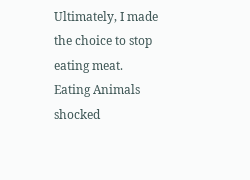Ultimately, I made the choice to stop eating meat. Eating Animals shocked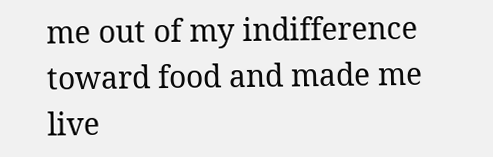me out of my indifference toward food and made me live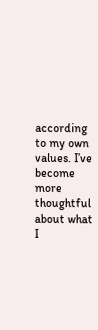according to my own values. I’ve become more thoughtful about what I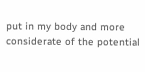put in my body and more considerate of the potential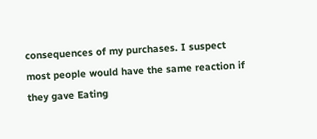consequences of my purchases. I suspect most people would have the same reaction if they gave Eating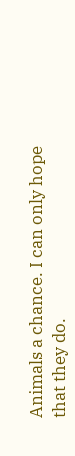Animals a chance. I can only hope that they do.